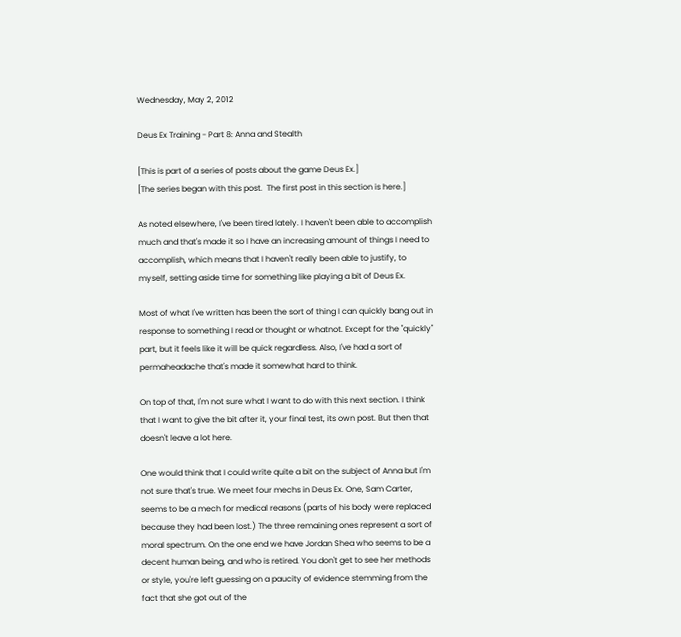Wednesday, May 2, 2012

Deus Ex Training - Part 8: Anna and Stealth

[This is part of a series of posts about the game Deus Ex.]
[The series began with this post.  The first post in this section is here.]

As noted elsewhere, I've been tired lately. I haven't been able to accomplish much and that's made it so I have an increasing amount of things I need to accomplish, which means that I haven't really been able to justify, to myself, setting aside time for something like playing a bit of Deus Ex.

Most of what I've written has been the sort of thing I can quickly bang out in response to something I read or thought or whatnot. Except for the "quickly" part, but it feels like it will be quick regardless. Also, I've had a sort of permaheadache that's made it somewhat hard to think.

On top of that, I'm not sure what I want to do with this next section. I think that I want to give the bit after it, your final test, its own post. But then that doesn't leave a lot here.

One would think that I could write quite a bit on the subject of Anna but I'm not sure that's true. We meet four mechs in Deus Ex. One, Sam Carter, seems to be a mech for medical reasons (parts of his body were replaced because they had been lost.) The three remaining ones represent a sort of moral spectrum. On the one end we have Jordan Shea who seems to be a decent human being, and who is retired. You don't get to see her methods or style, you're left guessing on a paucity of evidence stemming from the fact that she got out of the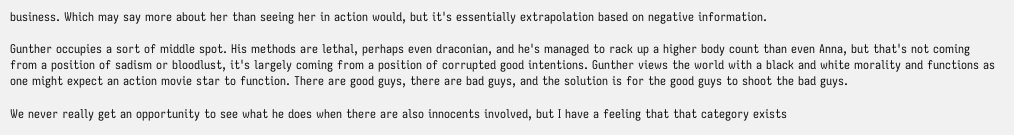business. Which may say more about her than seeing her in action would, but it's essentially extrapolation based on negative information.

Gunther occupies a sort of middle spot. His methods are lethal, perhaps even draconian, and he's managed to rack up a higher body count than even Anna, but that's not coming from a position of sadism or bloodlust, it's largely coming from a position of corrupted good intentions. Gunther views the world with a black and white morality and functions as one might expect an action movie star to function. There are good guys, there are bad guys, and the solution is for the good guys to shoot the bad guys.

We never really get an opportunity to see what he does when there are also innocents involved, but I have a feeling that that category exists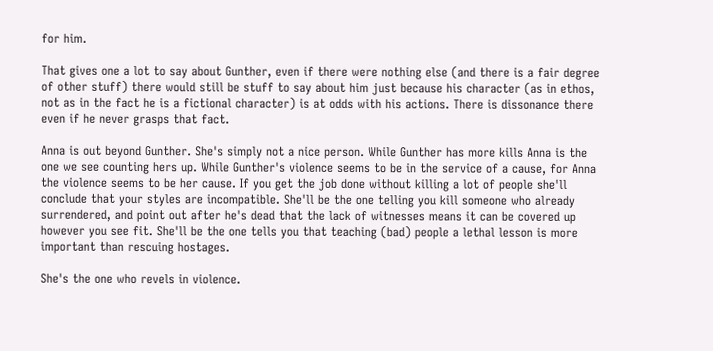for him.

That gives one a lot to say about Gunther, even if there were nothing else (and there is a fair degree of other stuff) there would still be stuff to say about him just because his character (as in ethos, not as in the fact he is a fictional character) is at odds with his actions. There is dissonance there even if he never grasps that fact.

Anna is out beyond Gunther. She's simply not a nice person. While Gunther has more kills Anna is the one we see counting hers up. While Gunther's violence seems to be in the service of a cause, for Anna the violence seems to be her cause. If you get the job done without killing a lot of people she'll conclude that your styles are incompatible. She'll be the one telling you kill someone who already surrendered, and point out after he's dead that the lack of witnesses means it can be covered up however you see fit. She'll be the one tells you that teaching (bad) people a lethal lesson is more important than rescuing hostages.

She's the one who revels in violence.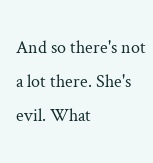And so there's not a lot there. She's evil. What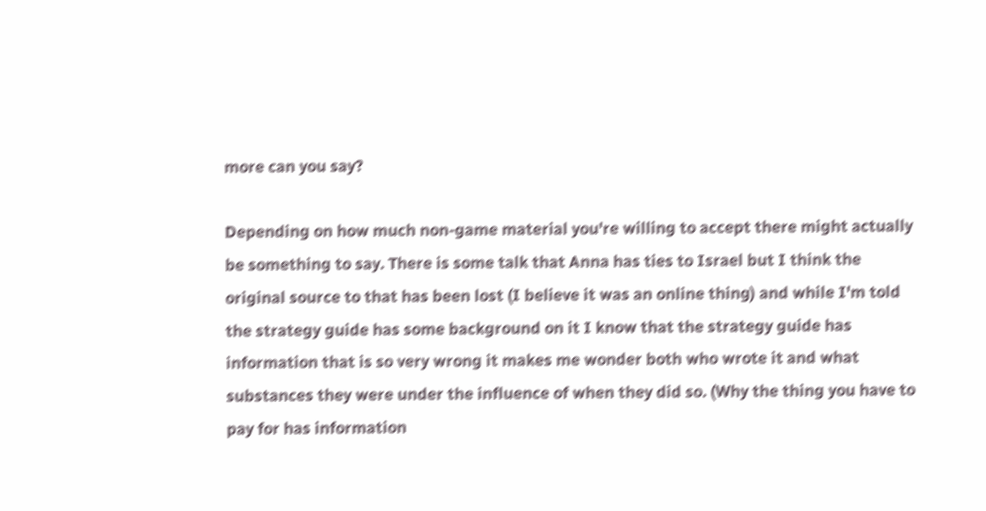more can you say?

Depending on how much non-game material you're willing to accept there might actually be something to say. There is some talk that Anna has ties to Israel but I think the original source to that has been lost (I believe it was an online thing) and while I'm told the strategy guide has some background on it I know that the strategy guide has information that is so very wrong it makes me wonder both who wrote it and what substances they were under the influence of when they did so. (Why the thing you have to pay for has information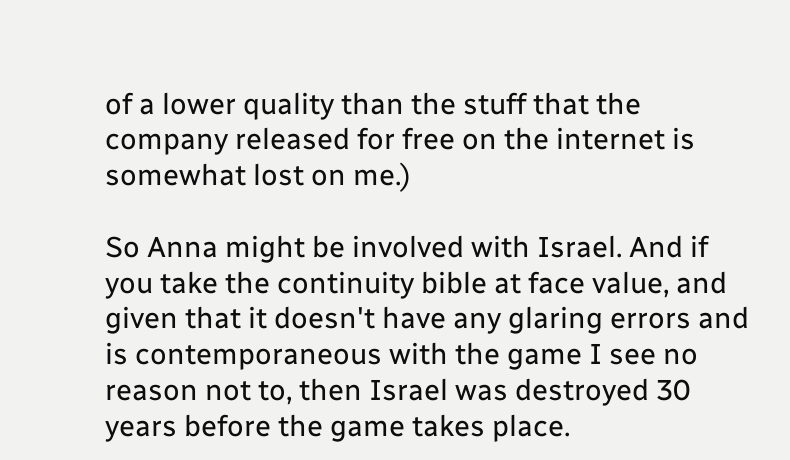of a lower quality than the stuff that the company released for free on the internet is somewhat lost on me.)

So Anna might be involved with Israel. And if you take the continuity bible at face value, and given that it doesn't have any glaring errors and is contemporaneous with the game I see no reason not to, then Israel was destroyed 30 years before the game takes place.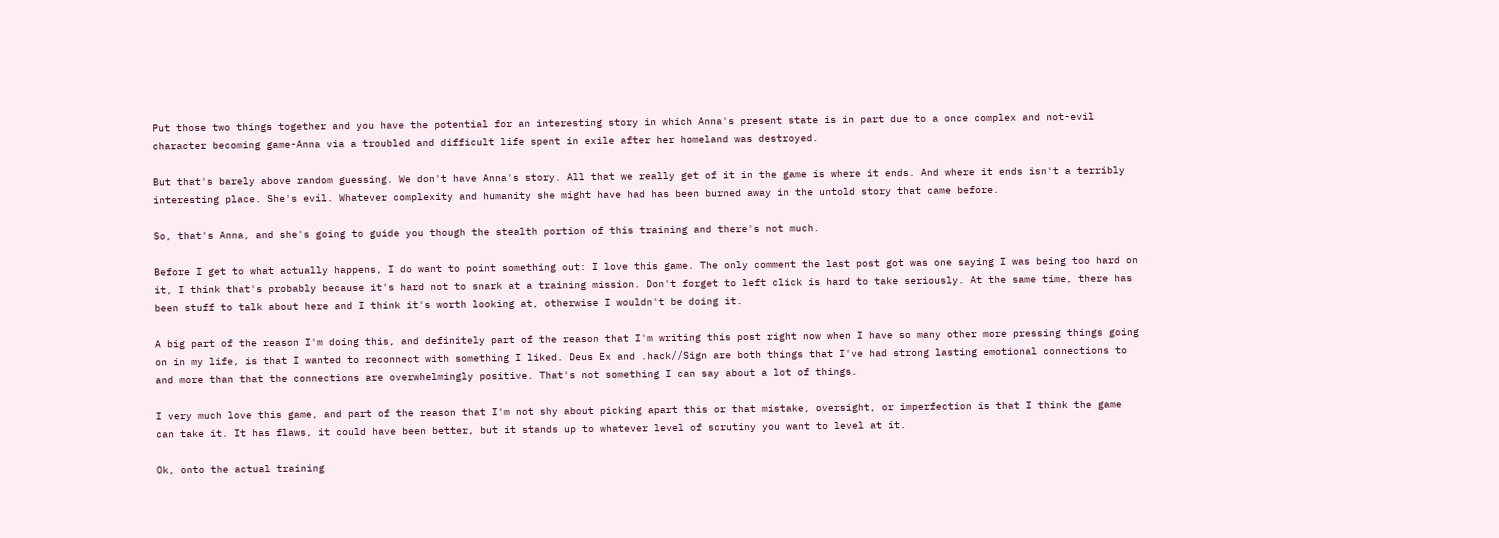Put those two things together and you have the potential for an interesting story in which Anna's present state is in part due to a once complex and not-evil character becoming game-Anna via a troubled and difficult life spent in exile after her homeland was destroyed.

But that's barely above random guessing. We don't have Anna's story. All that we really get of it in the game is where it ends. And where it ends isn't a terribly interesting place. She's evil. Whatever complexity and humanity she might have had has been burned away in the untold story that came before.

So, that's Anna, and she's going to guide you though the stealth portion of this training and there's not much.

Before I get to what actually happens, I do want to point something out: I love this game. The only comment the last post got was one saying I was being too hard on it, I think that's probably because it's hard not to snark at a training mission. Don't forget to left click is hard to take seriously. At the same time, there has been stuff to talk about here and I think it's worth looking at, otherwise I wouldn't be doing it.

A big part of the reason I'm doing this, and definitely part of the reason that I'm writing this post right now when I have so many other more pressing things going on in my life, is that I wanted to reconnect with something I liked. Deus Ex and .hack//Sign are both things that I've had strong lasting emotional connections to and more than that the connections are overwhelmingly positive. That's not something I can say about a lot of things.

I very much love this game, and part of the reason that I'm not shy about picking apart this or that mistake, oversight, or imperfection is that I think the game can take it. It has flaws, it could have been better, but it stands up to whatever level of scrutiny you want to level at it.

Ok, onto the actual training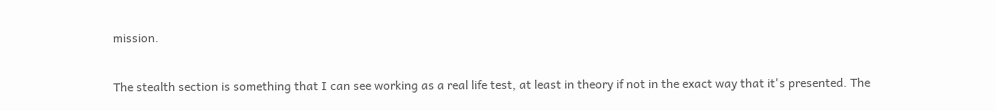mission.

The stealth section is something that I can see working as a real life test, at least in theory if not in the exact way that it's presented. The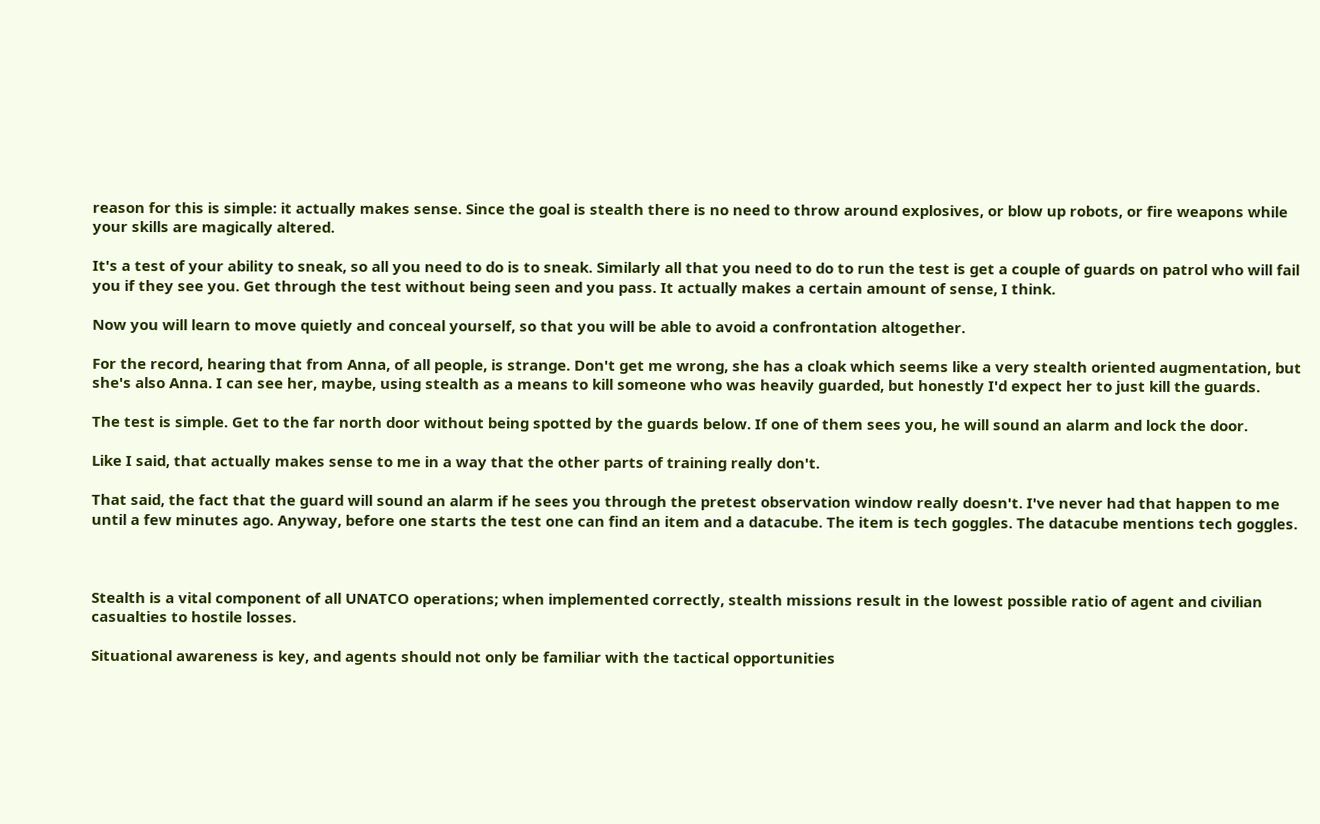reason for this is simple: it actually makes sense. Since the goal is stealth there is no need to throw around explosives, or blow up robots, or fire weapons while your skills are magically altered.

It's a test of your ability to sneak, so all you need to do is to sneak. Similarly all that you need to do to run the test is get a couple of guards on patrol who will fail you if they see you. Get through the test without being seen and you pass. It actually makes a certain amount of sense, I think.

Now you will learn to move quietly and conceal yourself, so that you will be able to avoid a confrontation altogether.

For the record, hearing that from Anna, of all people, is strange. Don't get me wrong, she has a cloak which seems like a very stealth oriented augmentation, but she's also Anna. I can see her, maybe, using stealth as a means to kill someone who was heavily guarded, but honestly I'd expect her to just kill the guards.

The test is simple. Get to the far north door without being spotted by the guards below. If one of them sees you, he will sound an alarm and lock the door.

Like I said, that actually makes sense to me in a way that the other parts of training really don't.

That said, the fact that the guard will sound an alarm if he sees you through the pretest observation window really doesn't. I've never had that happen to me until a few minutes ago. Anyway, before one starts the test one can find an item and a datacube. The item is tech goggles. The datacube mentions tech goggles.



Stealth is a vital component of all UNATCO operations; when implemented correctly, stealth missions result in the lowest possible ratio of agent and civilian casualties to hostile losses.

Situational awareness is key, and agents should not only be familiar with the tactical opportunities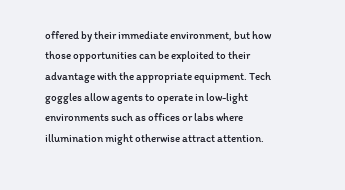offered by their immediate environment, but how those opportunities can be exploited to their advantage with the appropriate equipment. Tech goggles allow agents to operate in low-light environments such as offices or labs where illumination might otherwise attract attention.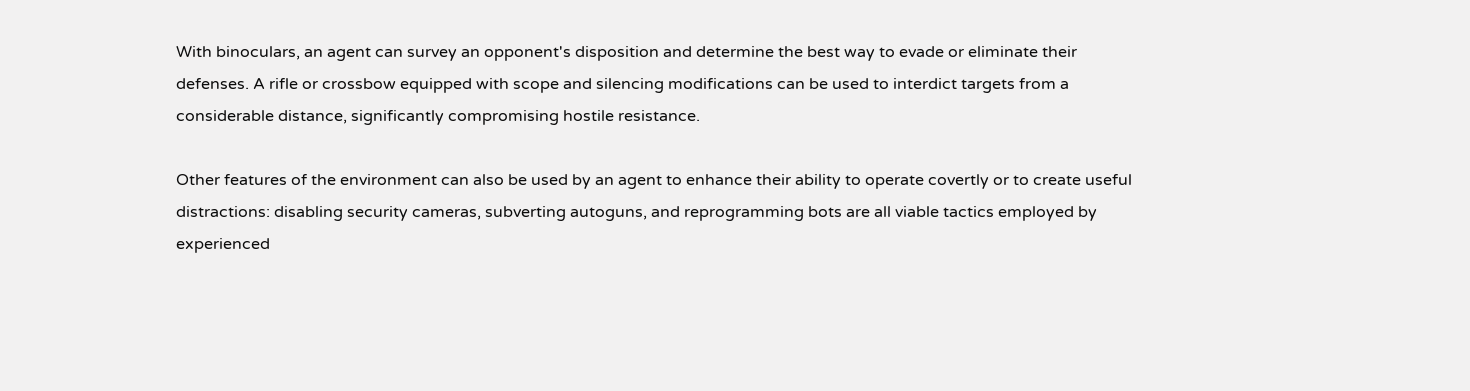With binoculars, an agent can survey an opponent's disposition and determine the best way to evade or eliminate their defenses. A rifle or crossbow equipped with scope and silencing modifications can be used to interdict targets from a considerable distance, significantly compromising hostile resistance.

Other features of the environment can also be used by an agent to enhance their ability to operate covertly or to create useful distractions: disabling security cameras, subverting autoguns, and reprogramming bots are all viable tactics employed by experienced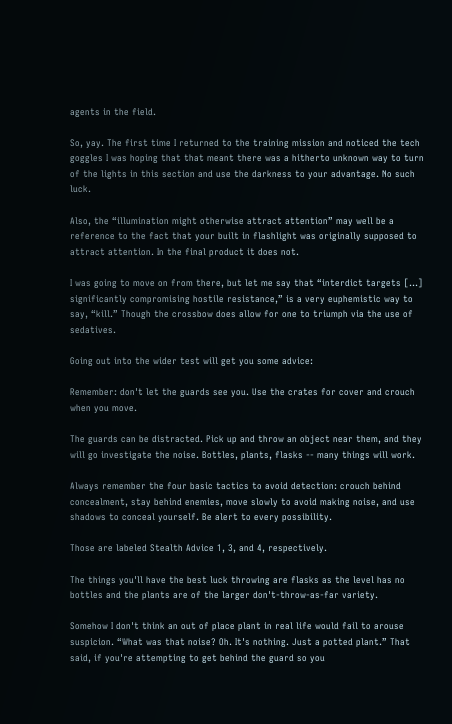agents in the field.

So, yay. The first time I returned to the training mission and noticed the tech goggles I was hoping that that meant there was a hitherto unknown way to turn of the lights in this section and use the darkness to your advantage. No such luck.

Also, the “illumination might otherwise attract attention” may well be a reference to the fact that your built in flashlight was originally supposed to attract attention. In the final product it does not.

I was going to move on from there, but let me say that “interdict targets [...] significantly compromising hostile resistance,” is a very euphemistic way to say, “kill.” Though the crossbow does allow for one to triumph via the use of sedatives.

Going out into the wider test will get you some advice:

Remember: don't let the guards see you. Use the crates for cover and crouch when you move.

The guards can be distracted. Pick up and throw an object near them, and they will go investigate the noise. Bottles, plants, flasks -- many things will work.

Always remember the four basic tactics to avoid detection: crouch behind concealment, stay behind enemies, move slowly to avoid making noise, and use shadows to conceal yourself. Be alert to every possibility.

Those are labeled Stealth Advice 1, 3, and 4, respectively.

The things you'll have the best luck throwing are flasks as the level has no bottles and the plants are of the larger don't-throw-as-far variety.

Somehow I don't think an out of place plant in real life would fail to arouse suspicion. “What was that noise? Oh. It's nothing. Just a potted plant.” That said, if you're attempting to get behind the guard so you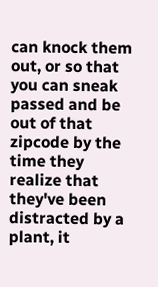can knock them out, or so that you can sneak passed and be out of that zipcode by the time they realize that they've been distracted by a plant, it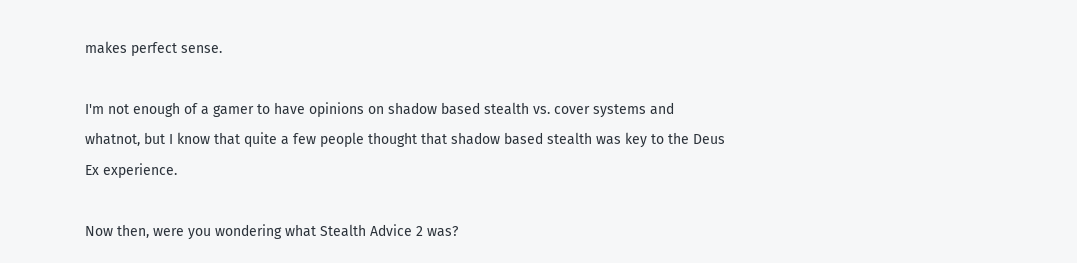makes perfect sense.

I'm not enough of a gamer to have opinions on shadow based stealth vs. cover systems and whatnot, but I know that quite a few people thought that shadow based stealth was key to the Deus Ex experience.

Now then, were you wondering what Stealth Advice 2 was?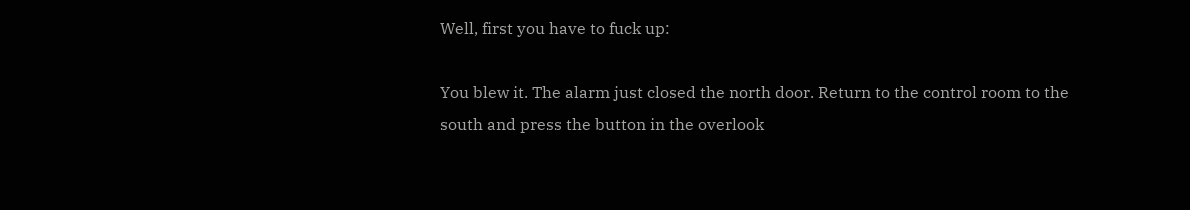Well, first you have to fuck up:

You blew it. The alarm just closed the north door. Return to the control room to the south and press the button in the overlook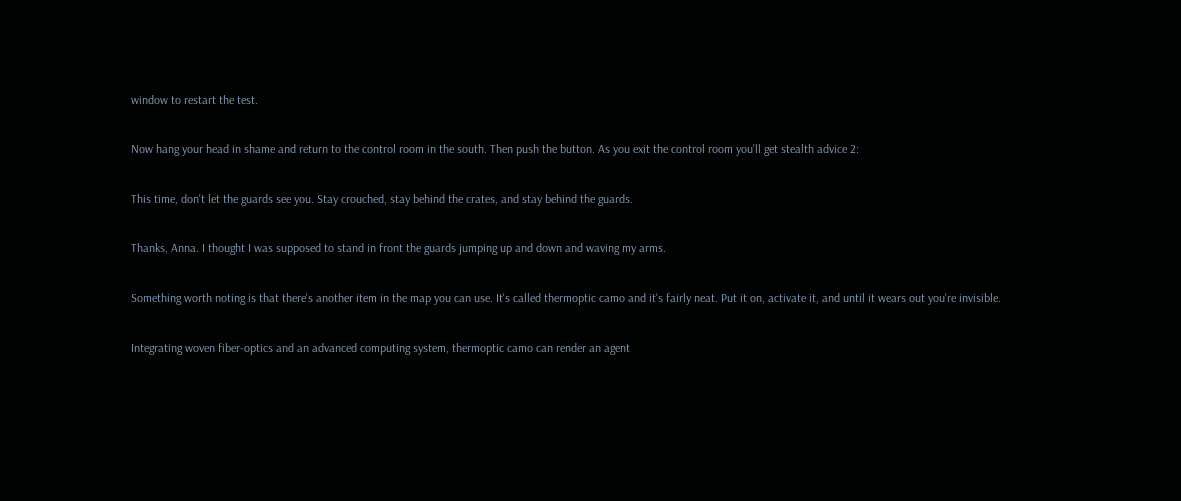window to restart the test.

Now hang your head in shame and return to the control room in the south. Then push the button. As you exit the control room you'll get stealth advice 2:

This time, don't let the guards see you. Stay crouched, stay behind the crates, and stay behind the guards.

Thanks, Anna. I thought I was supposed to stand in front the guards jumping up and down and waving my arms.

Something worth noting is that there's another item in the map you can use. It's called thermoptic camo and it's fairly neat. Put it on, activate it, and until it wears out you're invisible.

Integrating woven fiber-optics and an advanced computing system, thermoptic camo can render an agent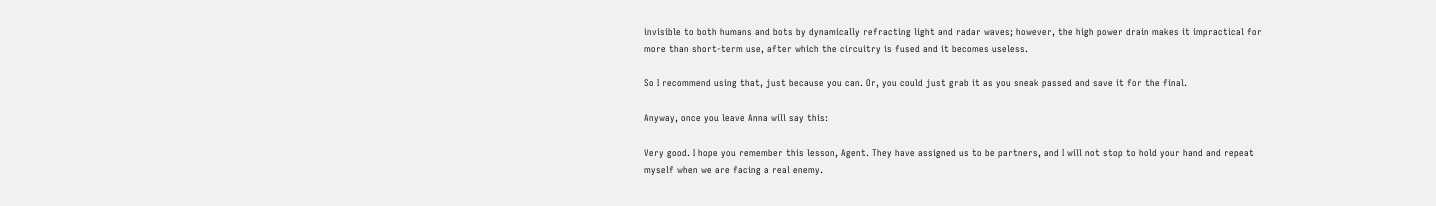invisible to both humans and bots by dynamically refracting light and radar waves; however, the high power drain makes it impractical for more than short-term use, after which the circuitry is fused and it becomes useless.

So I recommend using that, just because you can. Or, you could just grab it as you sneak passed and save it for the final.

Anyway, once you leave Anna will say this:

Very good. I hope you remember this lesson, Agent. They have assigned us to be partners, and I will not stop to hold your hand and repeat myself when we are facing a real enemy.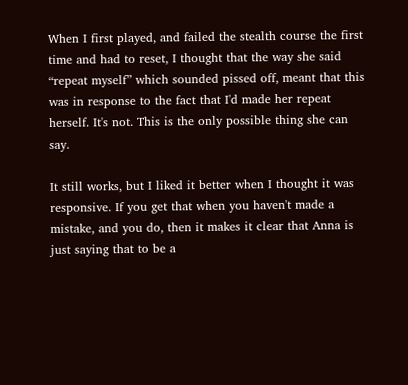When I first played, and failed the stealth course the first time and had to reset, I thought that the way she said “repeat myself” which sounded pissed off, meant that this was in response to the fact that I'd made her repeat herself. It's not. This is the only possible thing she can say.

It still works, but I liked it better when I thought it was responsive. If you get that when you haven't made a mistake, and you do, then it makes it clear that Anna is just saying that to be a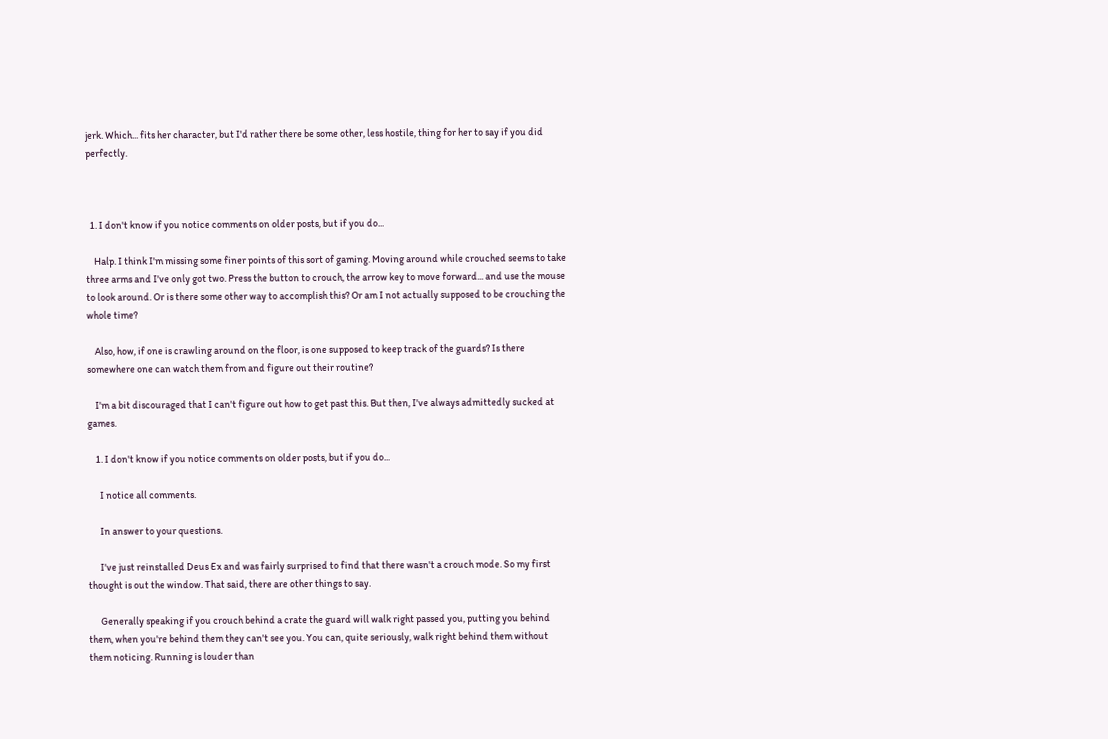jerk. Which... fits her character, but I'd rather there be some other, less hostile, thing for her to say if you did perfectly.



  1. I don't know if you notice comments on older posts, but if you do...

    Halp. I think I'm missing some finer points of this sort of gaming. Moving around while crouched seems to take three arms and I've only got two. Press the button to crouch, the arrow key to move forward... and use the mouse to look around. Or is there some other way to accomplish this? Or am I not actually supposed to be crouching the whole time?

    Also, how, if one is crawling around on the floor, is one supposed to keep track of the guards? Is there somewhere one can watch them from and figure out their routine?

    I'm a bit discouraged that I can't figure out how to get past this. But then, I've always admittedly sucked at games.

    1. I don't know if you notice comments on older posts, but if you do...

      I notice all comments.

      In answer to your questions.

      I've just reinstalled Deus Ex and was fairly surprised to find that there wasn't a crouch mode. So my first thought is out the window. That said, there are other things to say.

      Generally speaking if you crouch behind a crate the guard will walk right passed you, putting you behind them, when you're behind them they can't see you. You can, quite seriously, walk right behind them without them noticing. Running is louder than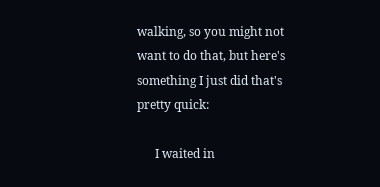walking, so you might not want to do that, but here's something I just did that's pretty quick:

      I waited in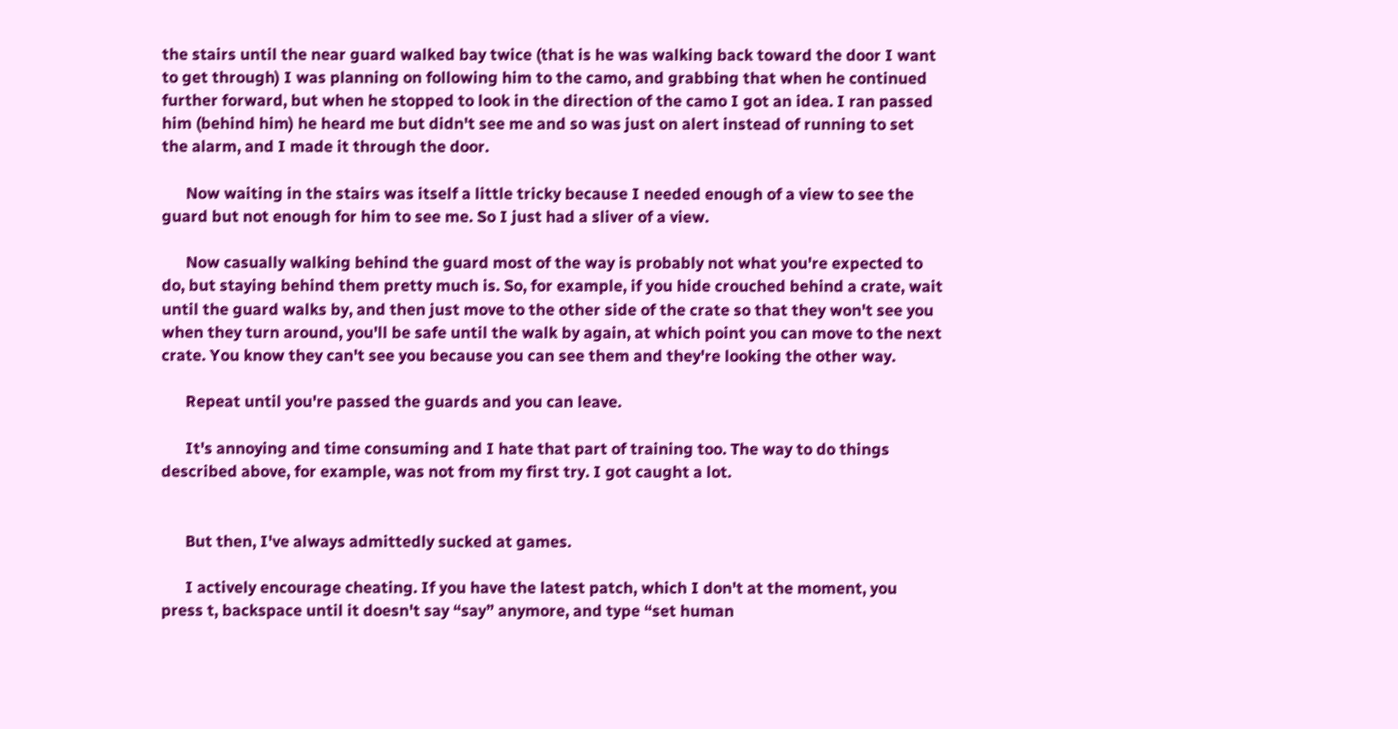the stairs until the near guard walked bay twice (that is he was walking back toward the door I want to get through) I was planning on following him to the camo, and grabbing that when he continued further forward, but when he stopped to look in the direction of the camo I got an idea. I ran passed him (behind him) he heard me but didn't see me and so was just on alert instead of running to set the alarm, and I made it through the door.

      Now waiting in the stairs was itself a little tricky because I needed enough of a view to see the guard but not enough for him to see me. So I just had a sliver of a view.

      Now casually walking behind the guard most of the way is probably not what you're expected to do, but staying behind them pretty much is. So, for example, if you hide crouched behind a crate, wait until the guard walks by, and then just move to the other side of the crate so that they won't see you when they turn around, you'll be safe until the walk by again, at which point you can move to the next crate. You know they can't see you because you can see them and they're looking the other way.

      Repeat until you're passed the guards and you can leave.

      It's annoying and time consuming and I hate that part of training too. The way to do things described above, for example, was not from my first try. I got caught a lot.


      But then, I've always admittedly sucked at games.

      I actively encourage cheating. If you have the latest patch, which I don't at the moment, you press t, backspace until it doesn't say “say” anymore, and type “set human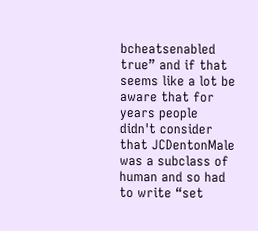bcheatsenabled true” and if that seems like a lot be aware that for years people didn't consider that JCDentonMale was a subclass of human and so had to write “set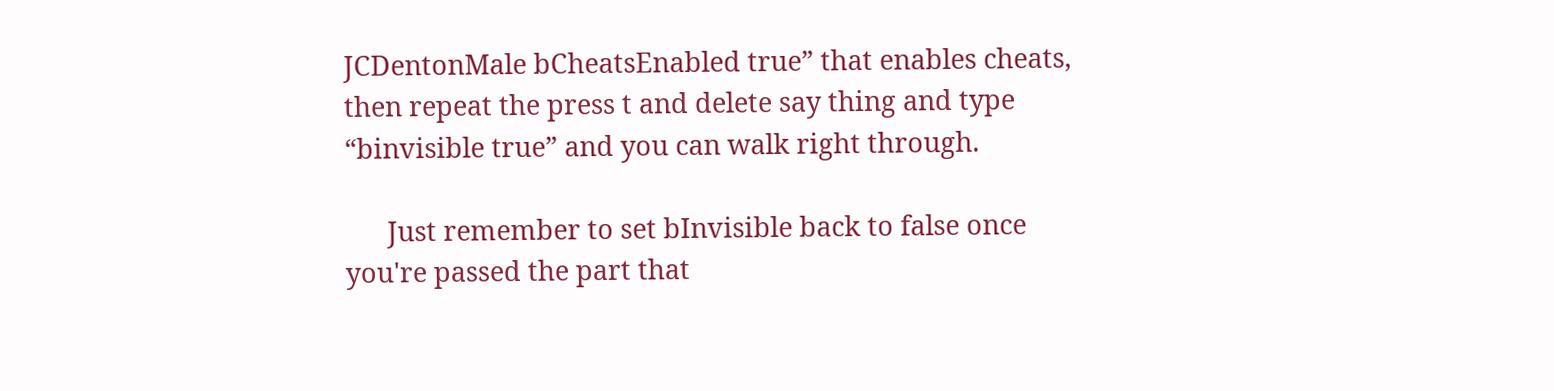JCDentonMale bCheatsEnabled true” that enables cheats, then repeat the press t and delete say thing and type “binvisible true” and you can walk right through.

      Just remember to set bInvisible back to false once you're passed the part that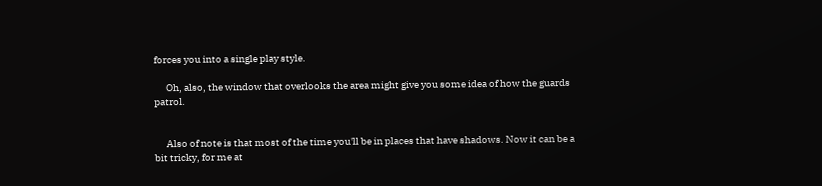forces you into a single play style.

      Oh, also, the window that overlooks the area might give you some idea of how the guards patrol.


      Also of note is that most of the time you'll be in places that have shadows. Now it can be a bit tricky, for me at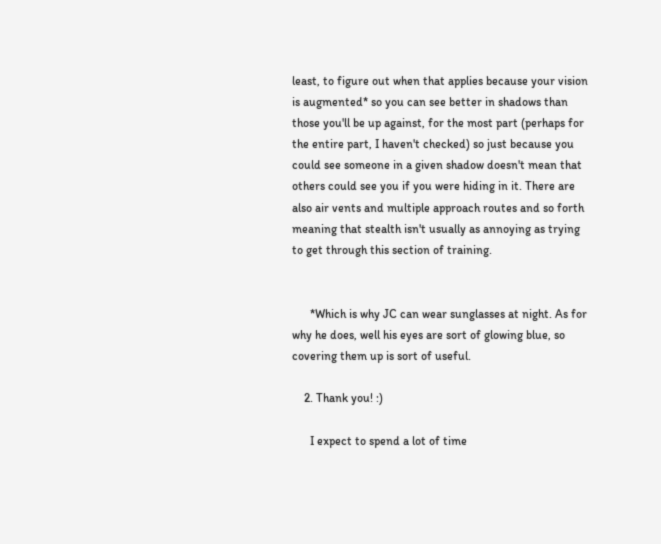least, to figure out when that applies because your vision is augmented* so you can see better in shadows than those you'll be up against, for the most part (perhaps for the entire part, I haven't checked) so just because you could see someone in a given shadow doesn't mean that others could see you if you were hiding in it. There are also air vents and multiple approach routes and so forth meaning that stealth isn't usually as annoying as trying to get through this section of training.


      *Which is why JC can wear sunglasses at night. As for why he does, well his eyes are sort of glowing blue, so covering them up is sort of useful.

    2. Thank you! :)

      I expect to spend a lot of time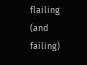flailing (and failing)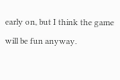early on, but I think the game will be fun anyway.